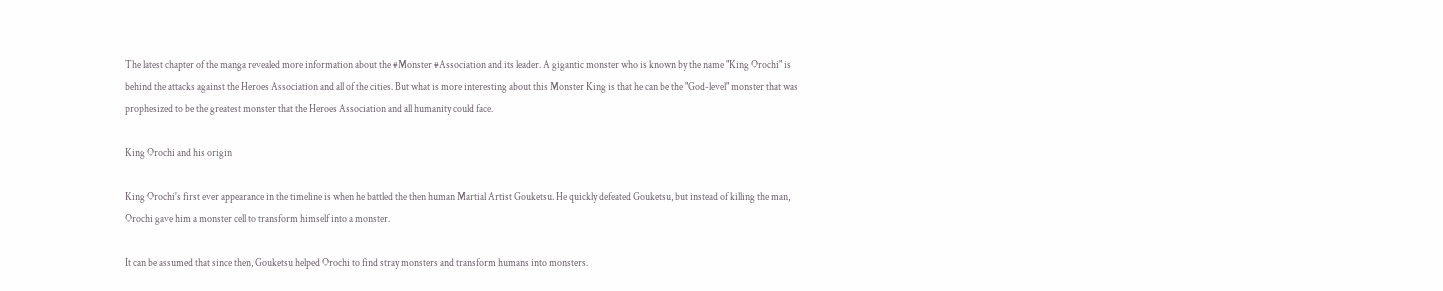The latest chapter of the manga revealed more information about the #Monster #Association and its leader. A gigantic monster who is known by the name "King Orochi" is behind the attacks against the Heroes Association and all of the cities. But what is more interesting about this Monster King is that he can be the "God-level" monster that was prophesized to be the greatest monster that the Heroes Association and all humanity could face.

King Orochi and his origin

King Orochi's first ever appearance in the timeline is when he battled the then human Martial Artist Gouketsu. He quickly defeated Gouketsu, but instead of killing the man, Orochi gave him a monster cell to transform himself into a monster.

It can be assumed that since then, Gouketsu helped Orochi to find stray monsters and transform humans into monsters.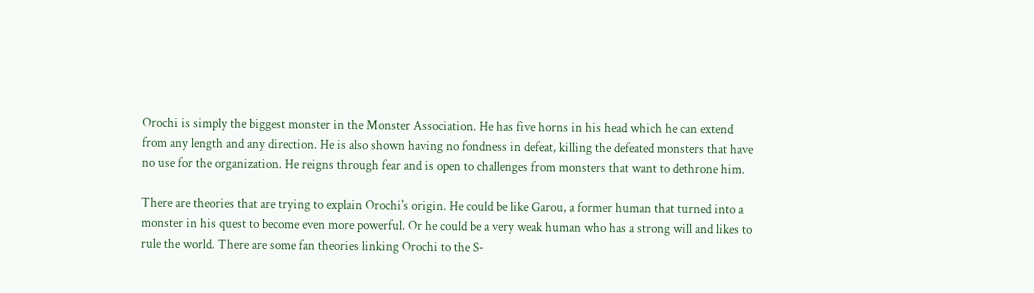Orochi is simply the biggest monster in the Monster Association. He has five horns in his head which he can extend from any length and any direction. He is also shown having no fondness in defeat, killing the defeated monsters that have no use for the organization. He reigns through fear and is open to challenges from monsters that want to dethrone him.

There are theories that are trying to explain Orochi's origin. He could be like Garou, a former human that turned into a monster in his quest to become even more powerful. Or he could be a very weak human who has a strong will and likes to rule the world. There are some fan theories linking Orochi to the S-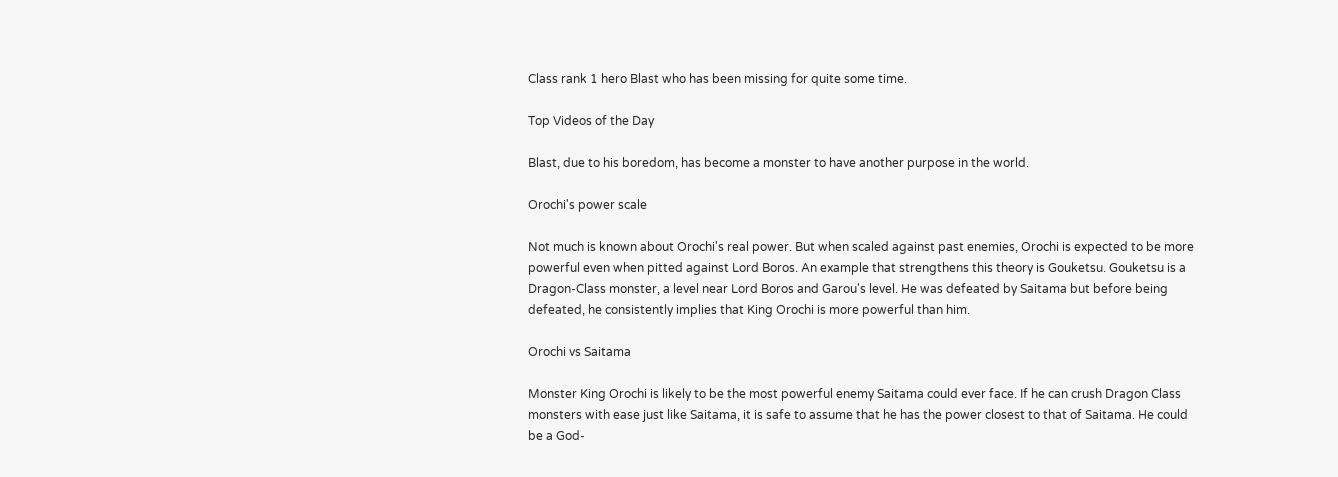Class rank 1 hero Blast who has been missing for quite some time.

Top Videos of the Day

Blast, due to his boredom, has become a monster to have another purpose in the world.

Orochi's power scale

Not much is known about Orochi's real power. But when scaled against past enemies, Orochi is expected to be more powerful even when pitted against Lord Boros. An example that strengthens this theory is Gouketsu. Gouketsu is a Dragon-Class monster, a level near Lord Boros and Garou's level. He was defeated by Saitama but before being defeated, he consistently implies that King Orochi is more powerful than him.

Orochi vs Saitama

Monster King Orochi is likely to be the most powerful enemy Saitama could ever face. If he can crush Dragon Class monsters with ease just like Saitama, it is safe to assume that he has the power closest to that of Saitama. He could be a God-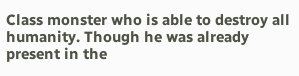Class monster who is able to destroy all humanity. Though he was already present in the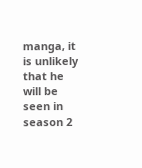manga, it is unlikely that he will be seen in season 2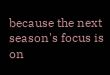because the next season's focus is on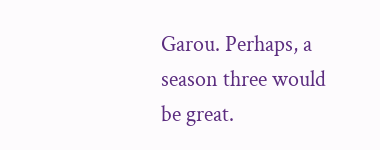Garou. Perhaps, a season three would be great.